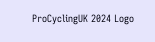ProCyclingUK 2024 Logo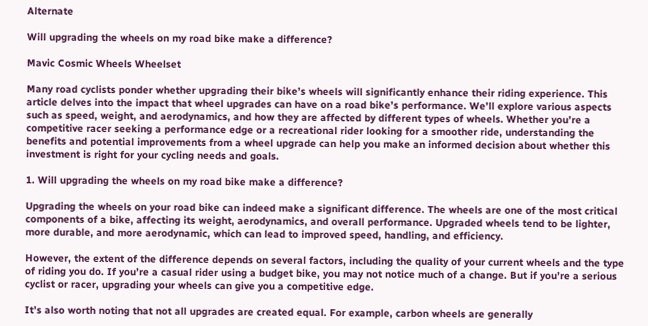Alternate

Will upgrading the wheels on my road bike make a difference?

Mavic Cosmic Wheels Wheelset

Many road cyclists ponder whether upgrading their bike’s wheels will significantly enhance their riding experience. This article delves into the impact that wheel upgrades can have on a road bike’s performance. We’ll explore various aspects such as speed, weight, and aerodynamics, and how they are affected by different types of wheels. Whether you’re a competitive racer seeking a performance edge or a recreational rider looking for a smoother ride, understanding the benefits and potential improvements from a wheel upgrade can help you make an informed decision about whether this investment is right for your cycling needs and goals.

1. Will upgrading the wheels on my road bike make a difference?

Upgrading the wheels on your road bike can indeed make a significant difference. The wheels are one of the most critical components of a bike, affecting its weight, aerodynamics, and overall performance. Upgraded wheels tend to be lighter, more durable, and more aerodynamic, which can lead to improved speed, handling, and efficiency.

However, the extent of the difference depends on several factors, including the quality of your current wheels and the type of riding you do. If you’re a casual rider using a budget bike, you may not notice much of a change. But if you’re a serious cyclist or racer, upgrading your wheels can give you a competitive edge.

It’s also worth noting that not all upgrades are created equal. For example, carbon wheels are generally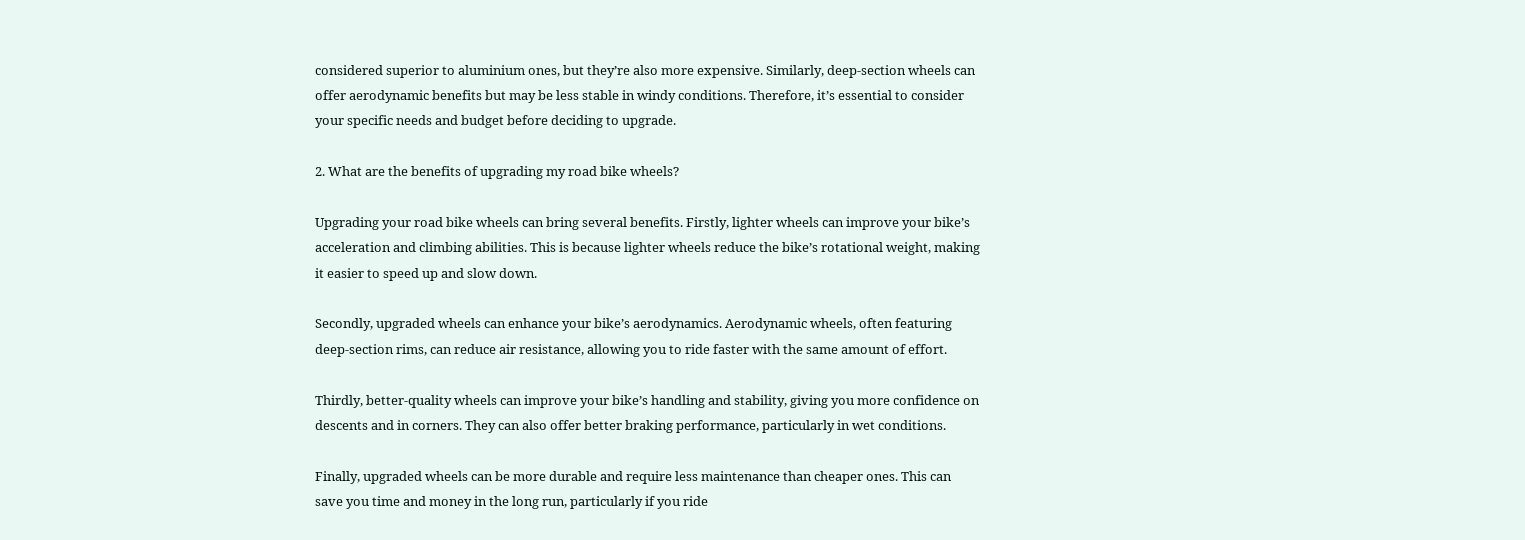considered superior to aluminium ones, but they’re also more expensive. Similarly, deep-section wheels can offer aerodynamic benefits but may be less stable in windy conditions. Therefore, it’s essential to consider your specific needs and budget before deciding to upgrade.

2. What are the benefits of upgrading my road bike wheels?

Upgrading your road bike wheels can bring several benefits. Firstly, lighter wheels can improve your bike’s acceleration and climbing abilities. This is because lighter wheels reduce the bike’s rotational weight, making it easier to speed up and slow down.

Secondly, upgraded wheels can enhance your bike’s aerodynamics. Aerodynamic wheels, often featuring deep-section rims, can reduce air resistance, allowing you to ride faster with the same amount of effort.

Thirdly, better-quality wheels can improve your bike’s handling and stability, giving you more confidence on descents and in corners. They can also offer better braking performance, particularly in wet conditions.

Finally, upgraded wheels can be more durable and require less maintenance than cheaper ones. This can save you time and money in the long run, particularly if you ride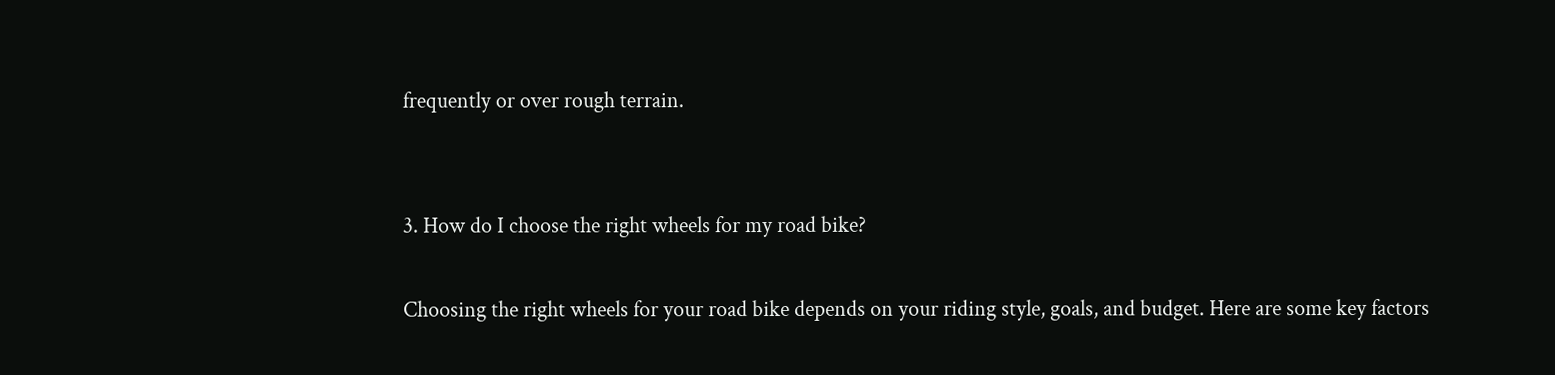frequently or over rough terrain.


3. How do I choose the right wheels for my road bike?

Choosing the right wheels for your road bike depends on your riding style, goals, and budget. Here are some key factors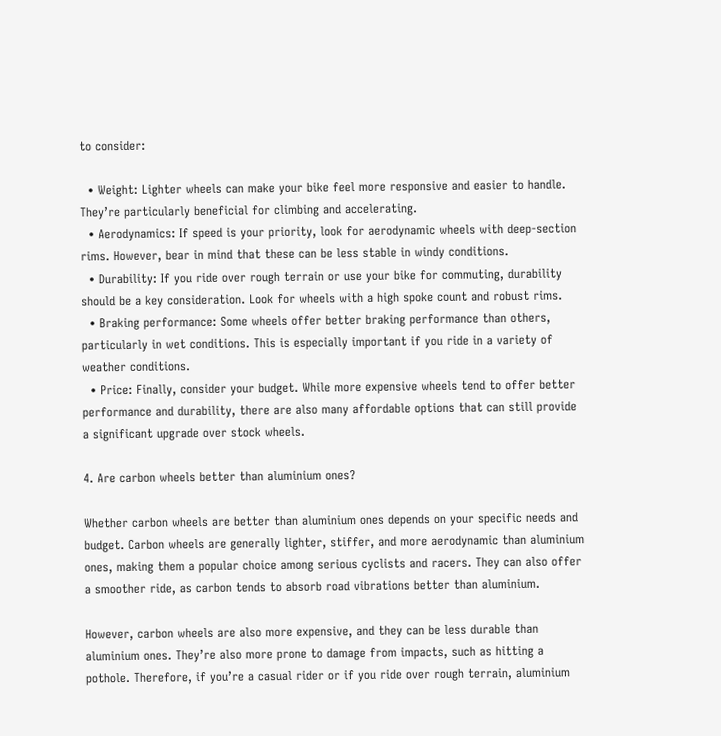to consider:

  • Weight: Lighter wheels can make your bike feel more responsive and easier to handle. They’re particularly beneficial for climbing and accelerating.
  • Aerodynamics: If speed is your priority, look for aerodynamic wheels with deep-section rims. However, bear in mind that these can be less stable in windy conditions.
  • Durability: If you ride over rough terrain or use your bike for commuting, durability should be a key consideration. Look for wheels with a high spoke count and robust rims.
  • Braking performance: Some wheels offer better braking performance than others, particularly in wet conditions. This is especially important if you ride in a variety of weather conditions.
  • Price: Finally, consider your budget. While more expensive wheels tend to offer better performance and durability, there are also many affordable options that can still provide a significant upgrade over stock wheels.

4. Are carbon wheels better than aluminium ones?

Whether carbon wheels are better than aluminium ones depends on your specific needs and budget. Carbon wheels are generally lighter, stiffer, and more aerodynamic than aluminium ones, making them a popular choice among serious cyclists and racers. They can also offer a smoother ride, as carbon tends to absorb road vibrations better than aluminium.

However, carbon wheels are also more expensive, and they can be less durable than aluminium ones. They’re also more prone to damage from impacts, such as hitting a pothole. Therefore, if you’re a casual rider or if you ride over rough terrain, aluminium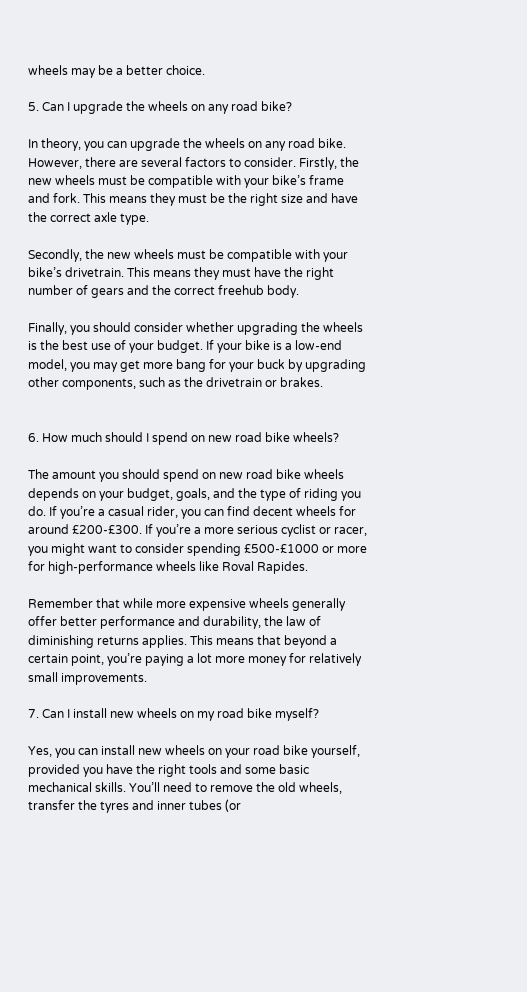wheels may be a better choice.

5. Can I upgrade the wheels on any road bike?

In theory, you can upgrade the wheels on any road bike. However, there are several factors to consider. Firstly, the new wheels must be compatible with your bike’s frame and fork. This means they must be the right size and have the correct axle type.

Secondly, the new wheels must be compatible with your bike’s drivetrain. This means they must have the right number of gears and the correct freehub body.

Finally, you should consider whether upgrading the wheels is the best use of your budget. If your bike is a low-end model, you may get more bang for your buck by upgrading other components, such as the drivetrain or brakes.


6. How much should I spend on new road bike wheels?

The amount you should spend on new road bike wheels depends on your budget, goals, and the type of riding you do. If you’re a casual rider, you can find decent wheels for around £200-£300. If you’re a more serious cyclist or racer, you might want to consider spending £500-£1000 or more for high-performance wheels like Roval Rapides.

Remember that while more expensive wheels generally offer better performance and durability, the law of diminishing returns applies. This means that beyond a certain point, you’re paying a lot more money for relatively small improvements.

7. Can I install new wheels on my road bike myself?

Yes, you can install new wheels on your road bike yourself, provided you have the right tools and some basic mechanical skills. You’ll need to remove the old wheels, transfer the tyres and inner tubes (or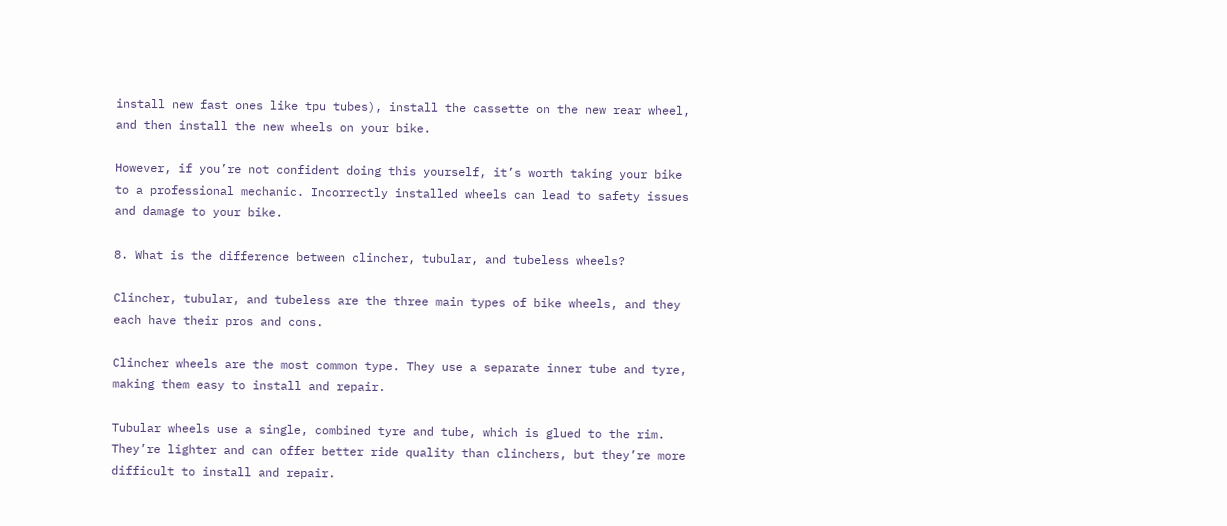install new fast ones like tpu tubes), install the cassette on the new rear wheel, and then install the new wheels on your bike.

However, if you’re not confident doing this yourself, it’s worth taking your bike to a professional mechanic. Incorrectly installed wheels can lead to safety issues and damage to your bike.

8. What is the difference between clincher, tubular, and tubeless wheels?

Clincher, tubular, and tubeless are the three main types of bike wheels, and they each have their pros and cons.

Clincher wheels are the most common type. They use a separate inner tube and tyre, making them easy to install and repair.

Tubular wheels use a single, combined tyre and tube, which is glued to the rim. They’re lighter and can offer better ride quality than clinchers, but they’re more difficult to install and repair.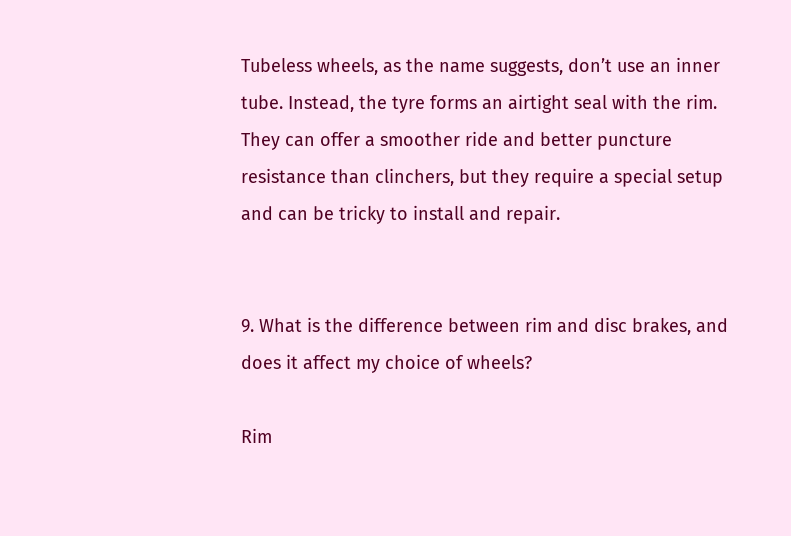Tubeless wheels, as the name suggests, don’t use an inner tube. Instead, the tyre forms an airtight seal with the rim. They can offer a smoother ride and better puncture resistance than clinchers, but they require a special setup and can be tricky to install and repair.


9. What is the difference between rim and disc brakes, and does it affect my choice of wheels?

Rim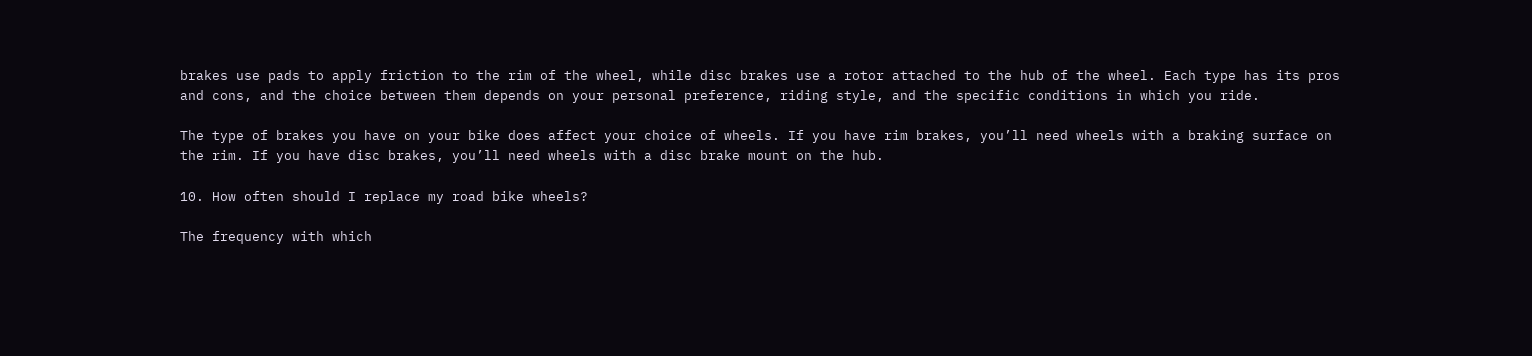brakes use pads to apply friction to the rim of the wheel, while disc brakes use a rotor attached to the hub of the wheel. Each type has its pros and cons, and the choice between them depends on your personal preference, riding style, and the specific conditions in which you ride.

The type of brakes you have on your bike does affect your choice of wheels. If you have rim brakes, you’ll need wheels with a braking surface on the rim. If you have disc brakes, you’ll need wheels with a disc brake mount on the hub.

10. How often should I replace my road bike wheels?

The frequency with which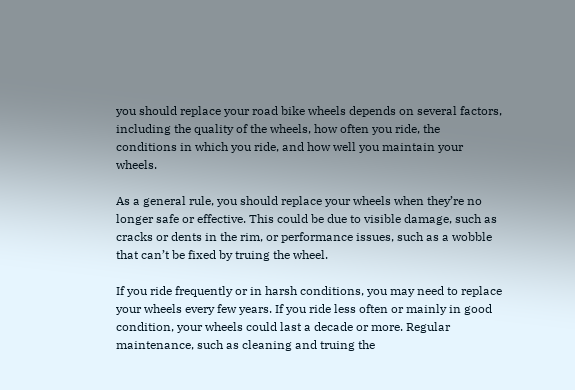you should replace your road bike wheels depends on several factors, including the quality of the wheels, how often you ride, the conditions in which you ride, and how well you maintain your wheels.

As a general rule, you should replace your wheels when they’re no longer safe or effective. This could be due to visible damage, such as cracks or dents in the rim, or performance issues, such as a wobble that can’t be fixed by truing the wheel.

If you ride frequently or in harsh conditions, you may need to replace your wheels every few years. If you ride less often or mainly in good condition, your wheels could last a decade or more. Regular maintenance, such as cleaning and truing the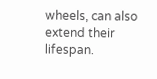wheels, can also extend their lifespan.